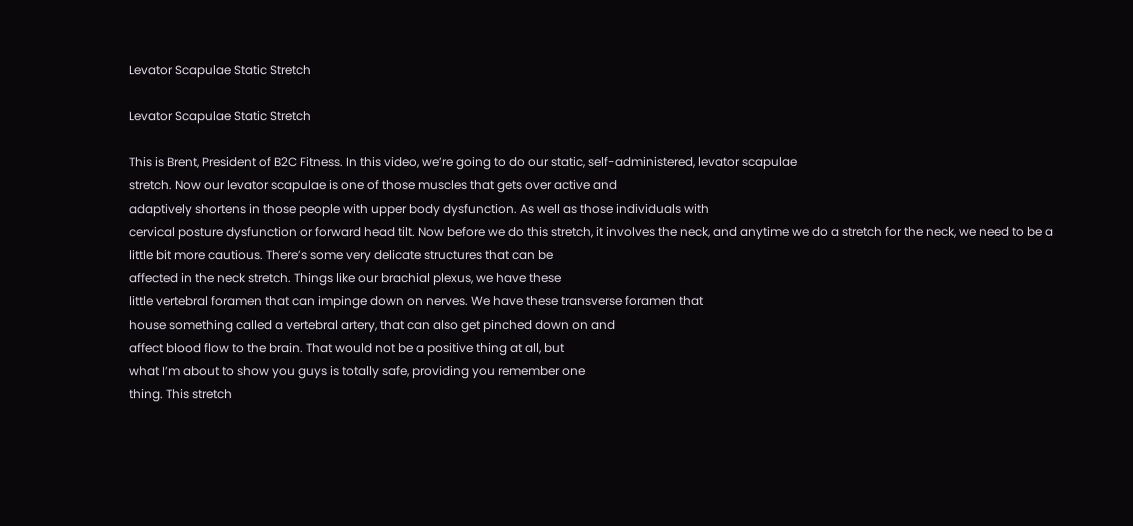Levator Scapulae Static Stretch

Levator Scapulae Static Stretch

This is Brent, President of B2C Fitness. In this video, we’re going to do our static, self-administered, levator scapulae
stretch. Now our levator scapulae is one of those muscles that gets over active and
adaptively shortens in those people with upper body dysfunction. As well as those individuals with
cervical posture dysfunction or forward head tilt. Now before we do this stretch, it involves the neck, and anytime we do a stretch for the neck, we need to be a
little bit more cautious. There’s some very delicate structures that can be
affected in the neck stretch. Things like our brachial plexus, we have these
little vertebral foramen that can impinge down on nerves. We have these transverse foramen that
house something called a vertebral artery, that can also get pinched down on and
affect blood flow to the brain. That would not be a positive thing at all, but
what I’m about to show you guys is totally safe, providing you remember one
thing. This stretch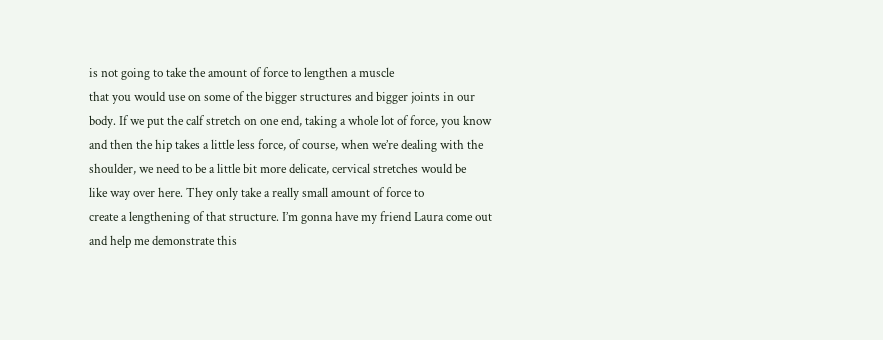is not going to take the amount of force to lengthen a muscle
that you would use on some of the bigger structures and bigger joints in our
body. If we put the calf stretch on one end, taking a whole lot of force, you know
and then the hip takes a little less force, of course, when we’re dealing with the
shoulder, we need to be a little bit more delicate, cervical stretches would be
like way over here. They only take a really small amount of force to
create a lengthening of that structure. I’m gonna have my friend Laura come out
and help me demonstrate this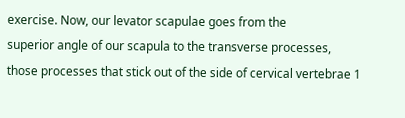exercise. Now, our levator scapulae goes from the
superior angle of our scapula to the transverse processes, those processes that stick out of the side of cervical vertebrae 1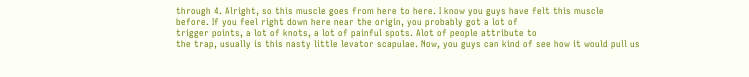through 4. Alright, so this muscle goes from here to here. I know you guys have felt this muscle
before. If you feel right down here near the origin, you probably got a lot of
trigger points, a lot of knots, a lot of painful spots. Alot of people attribute to
the trap, usually is this nasty little levator scapulae. Now, you guys can kind of see how it would pull us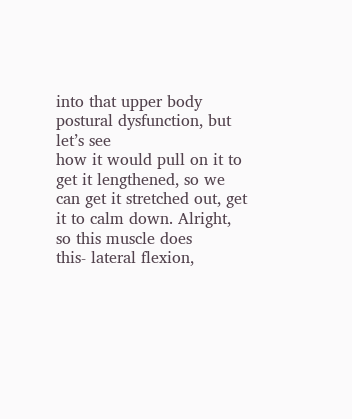into that upper body postural dysfunction, but let’s see
how it would pull on it to get it lengthened, so we can get it stretched out, get
it to calm down. Alright, so this muscle does
this- lateral flexion,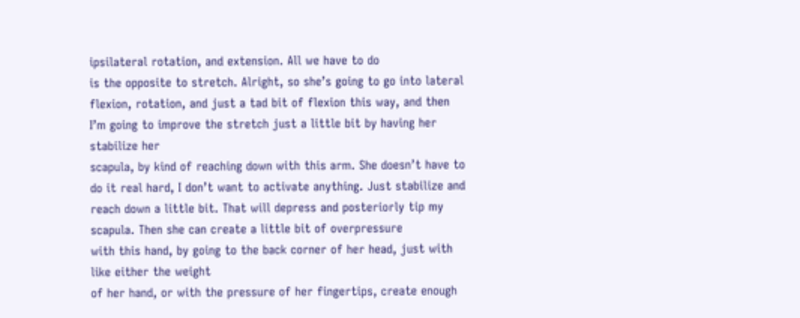ipsilateral rotation, and extension. All we have to do
is the opposite to stretch. Alright, so she’s going to go into lateral flexion, rotation, and just a tad bit of flexion this way, and then
I’m going to improve the stretch just a little bit by having her stabilize her
scapula, by kind of reaching down with this arm. She doesn’t have to do it real hard, I don’t want to activate anything. Just stabilize and reach down a little bit. That will depress and posteriorly tip my scapula. Then she can create a little bit of overpressure
with this hand, by going to the back corner of her head, just with like either the weight
of her hand, or with the pressure of her fingertips, create enough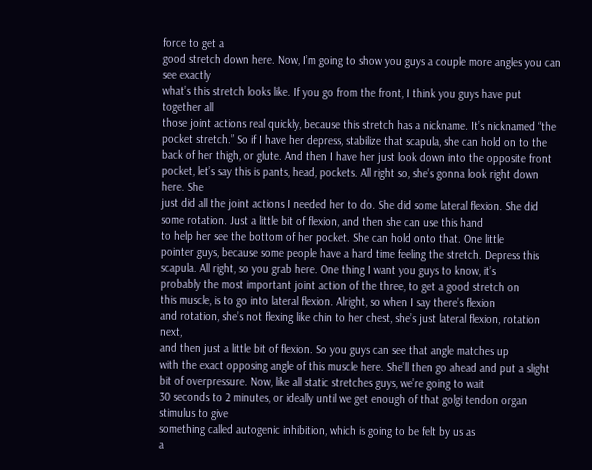force to get a
good stretch down here. Now, I’m going to show you guys a couple more angles you can see exactly
what’s this stretch looks like. If you go from the front, I think you guys have put together all
those joint actions real quickly, because this stretch has a nickname. It’s nicknamed “the
pocket stretch.” So if I have her depress, stabilize that scapula, she can hold on to the back of her thigh, or glute. And then I have her just look down into the opposite front pocket, let’s say this is pants, head, pockets. All right so, she’s gonna look right down here. She
just did all the joint actions I needed her to do. She did some lateral flexion. She did
some rotation. Just a little bit of flexion, and then she can use this hand
to help her see the bottom of her pocket. She can hold onto that. One little
pointer guys, because some people have a hard time feeling the stretch. Depress this scapula. All right, so you grab here. One thing I want you guys to know, it’s
probably the most important joint action of the three, to get a good stretch on
this muscle, is to go into lateral flexion. Alright, so when I say there’s flexion
and rotation, she’s not flexing like chin to her chest, she’s just lateral flexion, rotation next,
and then just a little bit of flexion. So you guys can see that angle matches up
with the exact opposing angle of this muscle here. She’ll then go ahead and put a slight bit of overpressure. Now, like all static stretches guys, we’re going to wait
30 seconds to 2 minutes, or ideally until we get enough of that golgi tendon organ stimulus to give
something called autogenic inhibition, which is going to be felt by us as
a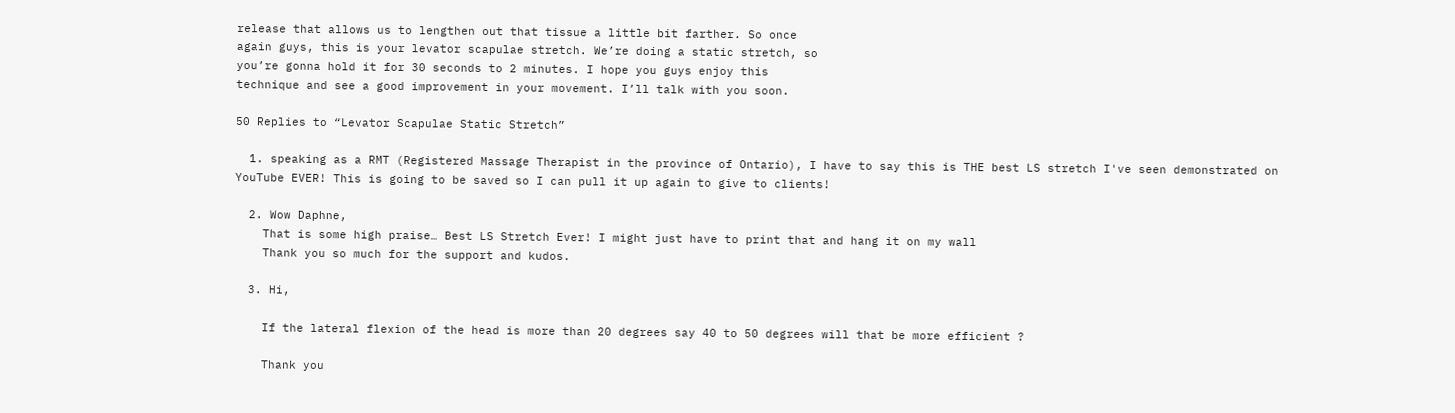release that allows us to lengthen out that tissue a little bit farther. So once
again guys, this is your levator scapulae stretch. We’re doing a static stretch, so
you’re gonna hold it for 30 seconds to 2 minutes. I hope you guys enjoy this
technique and see a good improvement in your movement. I’ll talk with you soon.

50 Replies to “Levator Scapulae Static Stretch”

  1. speaking as a RMT (Registered Massage Therapist in the province of Ontario), I have to say this is THE best LS stretch I've seen demonstrated on YouTube EVER! This is going to be saved so I can pull it up again to give to clients!

  2. Wow Daphne,
    That is some high praise… Best LS Stretch Ever! I might just have to print that and hang it on my wall
    Thank you so much for the support and kudos.

  3. Hi,

    If the lateral flexion of the head is more than 20 degrees say 40 to 50 degrees will that be more efficient ?

    Thank you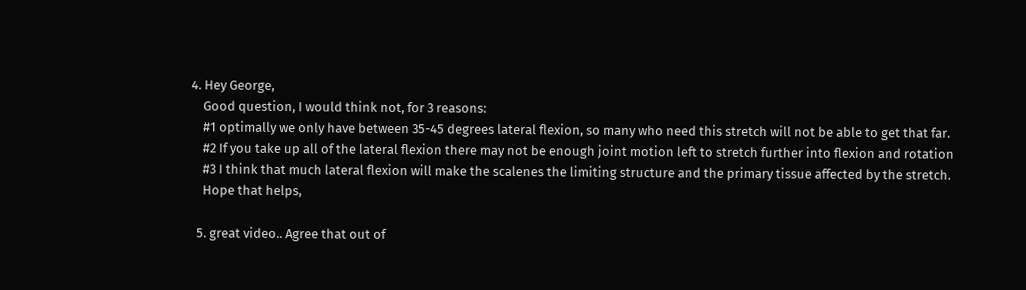4. Hey George,
    Good question, I would think not, for 3 reasons:
    #1 optimally we only have between 35-45 degrees lateral flexion, so many who need this stretch will not be able to get that far.
    #2 If you take up all of the lateral flexion there may not be enough joint motion left to stretch further into flexion and rotation
    #3 I think that much lateral flexion will make the scalenes the limiting structure and the primary tissue affected by the stretch.
    Hope that helps,

  5. great video.. Agree that out of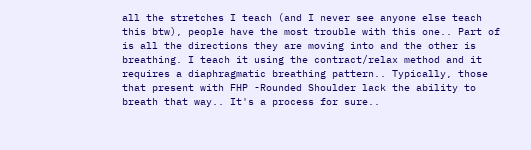all the stretches I teach (and I never see anyone else teach this btw), people have the most trouble with this one.. Part of is all the directions they are moving into and the other is breathing. I teach it using the contract/relax method and it requires a diaphragmatic breathing pattern.. Typically, those that present with FHP -Rounded Shoulder lack the ability to breath that way.. It's a process for sure..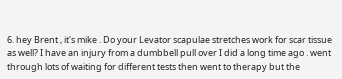6. hey Brent , it's mike . Do your Levator scapulae stretches work for scar tissue as well? I have an injury from a dumbbell pull over I did a long time ago . went through lots of waiting for different tests then went to therapy but the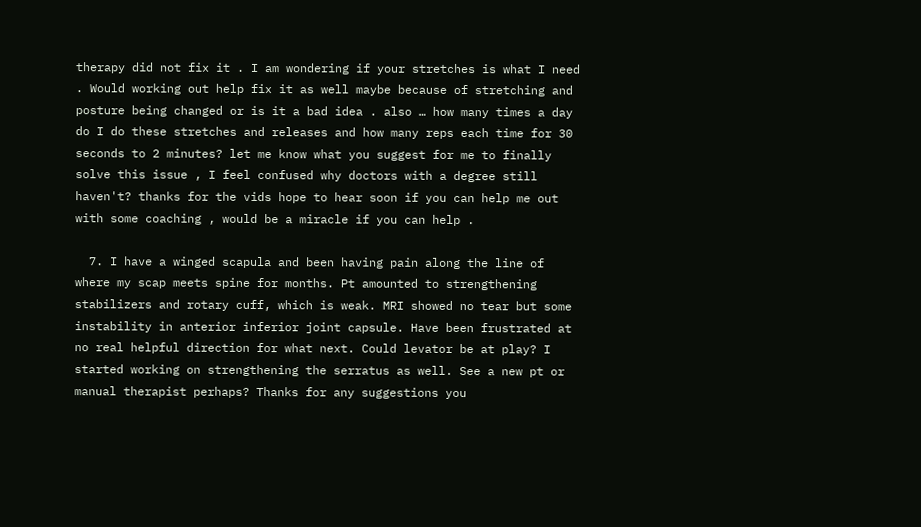therapy did not fix it . I am wondering if your stretches is what I need . Would working out help fix it as well maybe because of stretching and posture being changed or is it a bad idea . also … how many times a day do I do these stretches and releases and how many reps each time for 30 seconds to 2 minutes? let me know what you suggest for me to finally solve this issue , I feel confused why doctors with a degree still haven't? thanks for the vids hope to hear soon if you can help me out with some coaching , would be a miracle if you can help .

  7. I have a winged scapula and been having pain along the line of where my scap meets spine for months. Pt amounted to strengthening stabilizers and rotary cuff, which is weak. MRI showed no tear but some instability in anterior inferior joint capsule. Have been frustrated at no real helpful direction for what next. Could levator be at play? I started working on strengthening the serratus as well. See a new pt or manual therapist perhaps? Thanks for any suggestions you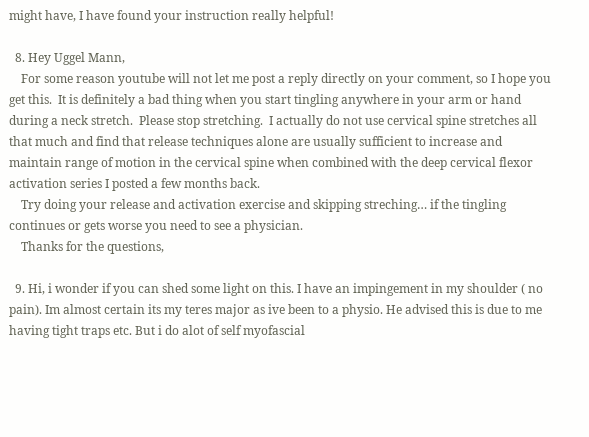might have, I have found your instruction really helpful!

  8. Hey Uggel Mann,
    For some reason youtube will not let me post a reply directly on your comment, so I hope you get this.  It is definitely a bad thing when you start tingling anywhere in your arm or hand during a neck stretch.  Please stop stretching.  I actually do not use cervical spine stretches all that much and find that release techniques alone are usually sufficient to increase and maintain range of motion in the cervical spine when combined with the deep cervical flexor activation series I posted a few months back.
    Try doing your release and activation exercise and skipping streching… if the tingling continues or gets worse you need to see a physician.
    Thanks for the questions,

  9. Hi, i wonder if you can shed some light on this. I have an impingement in my shoulder ( no pain). Im almost certain its my teres major as ive been to a physio. He advised this is due to me having tight traps etc. But i do alot of self myofascial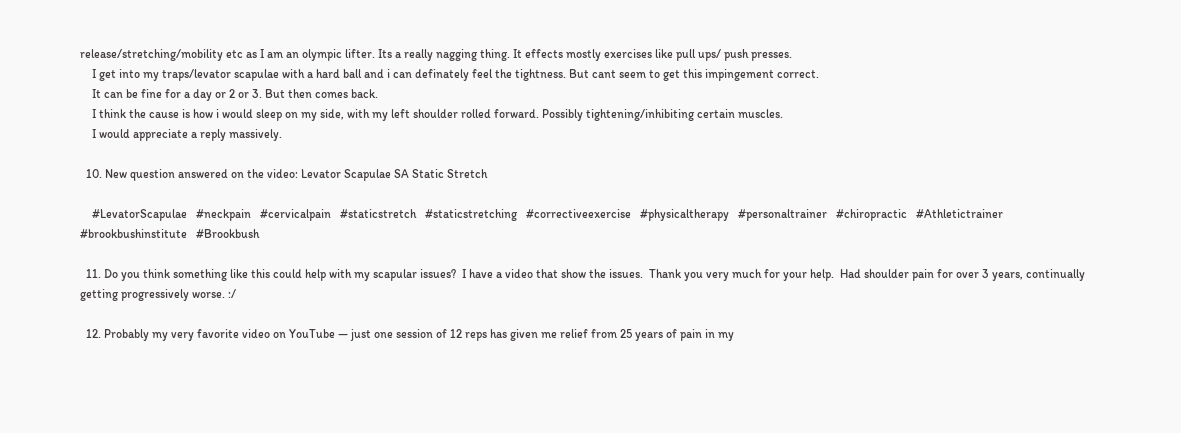release/stretching/mobility etc as I am an olympic lifter. Its a really nagging thing. It effects mostly exercises like pull ups/ push presses.
    I get into my traps/levator scapulae with a hard ball and i can definately feel the tightness. But cant seem to get this impingement correct.
    It can be fine for a day or 2 or 3. But then comes back.
    I think the cause is how i would sleep on my side, with my left shoulder rolled forward. Possibly tightening/inhibiting certain muscles.
    I would appreciate a reply massively.

  10. New question answered on the video: Levator Scapulae SA Static Stretch

    #LevatorScapulae   #neckpain   #cervicalpain   #staticstretch   #staticstretching   #correctiveexercise   #physicaltherapy   #personaltrainer   #chiropractic   #Athletictrainer   #brookbushinstitute   #Brookbush

  11. Do you think something like this could help with my scapular issues?  I have a video that show the issues.  Thank you very much for your help.  Had shoulder pain for over 3 years, continually getting progressively worse. :/

  12. Probably my very favorite video on YouTube — just one session of 12 reps has given me relief from 25 years of pain in my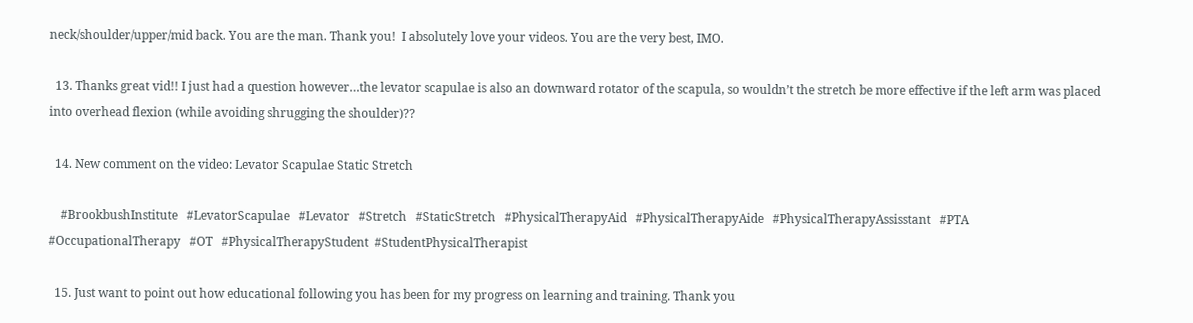neck/shoulder/upper/mid back. You are the man. Thank you!  I absolutely love your videos. You are the very best, IMO.

  13. Thanks great vid!! I just had a question however…the levator scapulae is also an downward rotator of the scapula, so wouldn’t the stretch be more effective if the left arm was placed into overhead flexion (while avoiding shrugging the shoulder)??

  14. New comment on the video: Levator Scapulae Static Stretch

    #BrookbushInstitute   #LevatorScapulae   #Levator   #Stretch   #StaticStretch   #PhysicalTherapyAid   #PhysicalTherapyAide   #PhysicalTherapyAssisstant   #PTA   #OccupationalTherapy   #OT   #PhysicalTherapyStudent  #StudentPhysicalTherapist

  15. Just want to point out how educational following you has been for my progress on learning and training. Thank you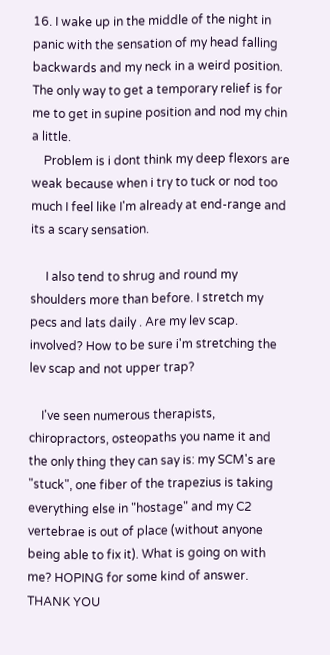16. I wake up in the middle of the night in panic with the sensation of my head falling backwards and my neck in a weird position. The only way to get a temporary relief is for me to get in supine position and nod my chin a little.
    Problem is i dont think my deep flexors are weak because when i try to tuck or nod too much I feel like I'm already at end-range and its a scary sensation.

     I also tend to shrug and round my shoulders more than before. I stretch my pecs and lats daily . Are my lev scap. involved? How to be sure i'm stretching the lev scap and not upper trap?

    I've seen numerous therapists, chiropractors, osteopaths you name it and the only thing they can say is: my SCM's are "stuck", one fiber of the trapezius is taking everything else in "hostage" and my C2 vertebrae is out of place (without anyone being able to fix it). What is going on with me? HOPING for some kind of answer. THANK YOU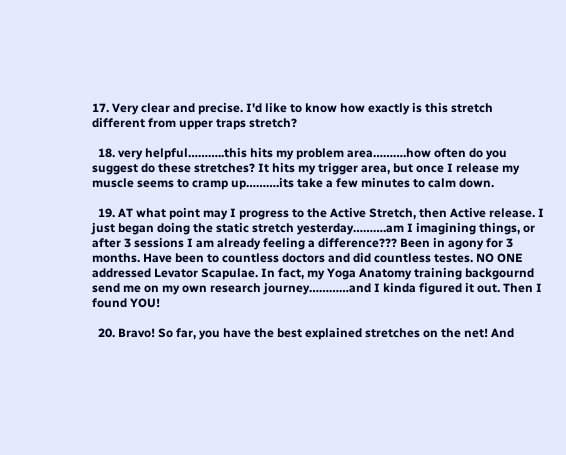17. Very clear and precise. I'd like to know how exactly is this stretch different from upper traps stretch?

  18. very helpful………..this hits my problem area……….how often do you suggest do these stretches? It hits my trigger area, but once I release my muscle seems to cramp up……….its take a few minutes to calm down.

  19. AT what point may I progress to the Active Stretch, then Active release. I just began doing the static stretch yesterday……….am I imagining things, or after 3 sessions I am already feeling a difference??? Been in agony for 3 months. Have been to countless doctors and did countless testes. NO ONE addressed Levator Scapulae. In fact, my Yoga Anatomy training backgournd send me on my own research journey…………and I kinda figured it out. Then I found YOU!

  20. Bravo! So far, you have the best explained stretches on the net! And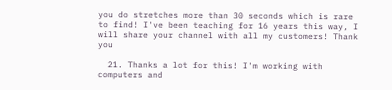you do stretches more than 30 seconds which is rare to find! I've been teaching for 16 years this way, I will share your channel with all my customers! Thank you

  21. Thanks a lot for this! I'm working with computers and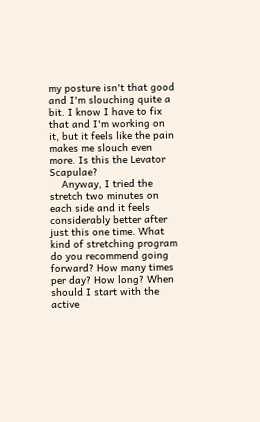my posture isn't that good and I'm slouching quite a bit. I know I have to fix that and I'm working on it, but it feels like the pain makes me slouch even more. Is this the Levator Scapulae?
    Anyway, I tried the stretch two minutes on each side and it feels considerably better after just this one time. What kind of stretching program do you recommend going forward? How many times per day? How long? When should I start with the active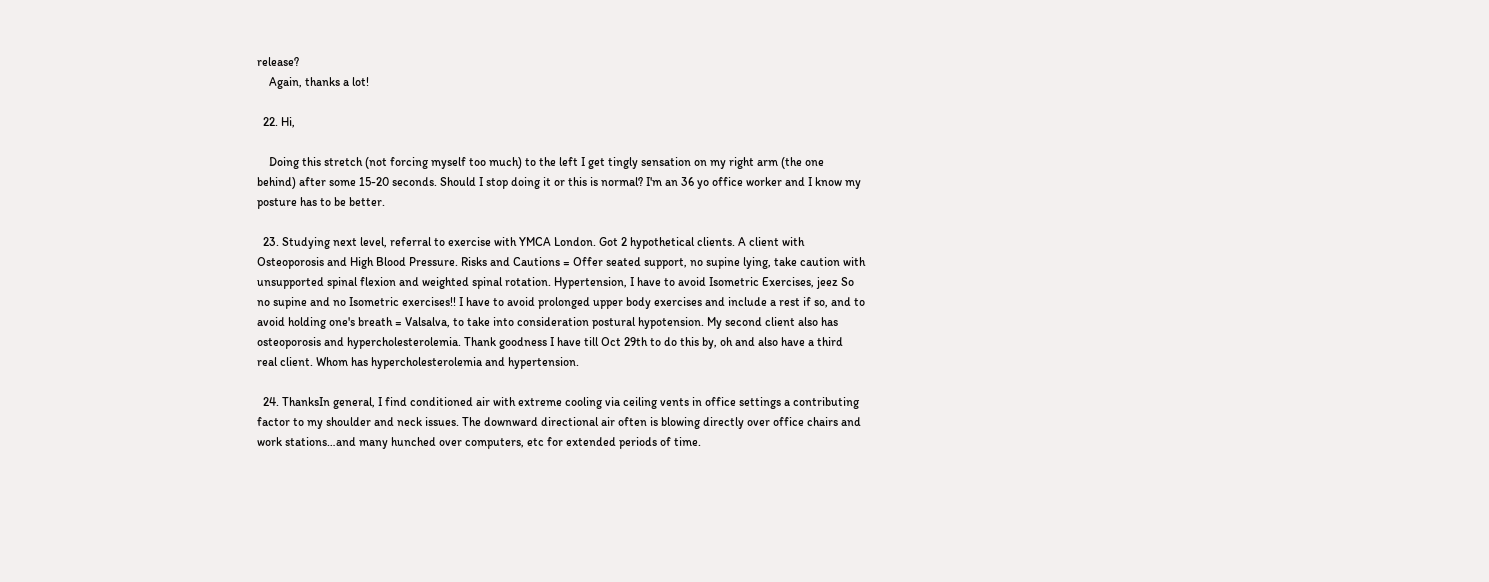release?
    Again, thanks a lot!

  22. Hi,

    Doing this stretch (not forcing myself too much) to the left I get tingly sensation on my right arm (the one behind) after some 15-20 seconds. Should I stop doing it or this is normal? I'm an 36 yo office worker and I know my posture has to be better.

  23. Studying next level, referral to exercise with YMCA London. Got 2 hypothetical clients. A client with Osteoporosis and High Blood Pressure. Risks and Cautions = Offer seated support, no supine lying, take caution with unsupported spinal flexion and weighted spinal rotation. Hypertension, I have to avoid Isometric Exercises, jeez So no supine and no Isometric exercises!! I have to avoid prolonged upper body exercises and include a rest if so, and to avoid holding one's breath = Valsalva, to take into consideration postural hypotension. My second client also has osteoporosis and hypercholesterolemia. Thank goodness I have till Oct 29th to do this by, oh and also have a third real client. Whom has hypercholesterolemia and hypertension.

  24. ThanksIn general, I find conditioned air with extreme cooling via ceiling vents in office settings a contributing factor to my shoulder and neck issues. The downward directional air often is blowing directly over office chairs and work stations…and many hunched over computers, etc for extended periods of time.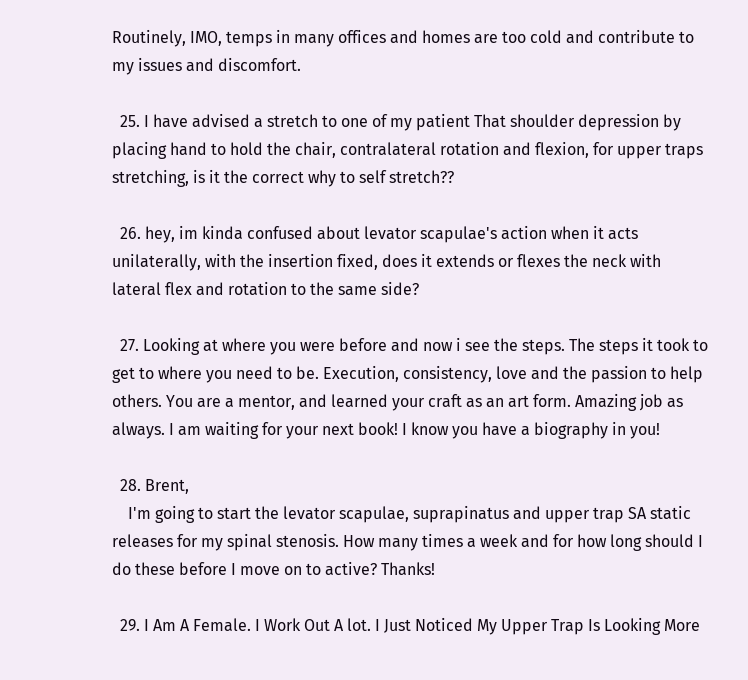Routinely, IMO, temps in many offices and homes are too cold and contribute to my issues and discomfort.

  25. I have advised a stretch to one of my patient That shoulder depression by placing hand to hold the chair, contralateral rotation and flexion, for upper traps stretching, is it the correct why to self stretch??

  26. hey, im kinda confused about levator scapulae's action when it acts unilaterally, with the insertion fixed, does it extends or flexes the neck with lateral flex and rotation to the same side?

  27. Looking at where you were before and now i see the steps. The steps it took to get to where you need to be. Execution, consistency, love and the passion to help others. You are a mentor, and learned your craft as an art form. Amazing job as always. I am waiting for your next book! I know you have a biography in you!

  28. Brent,
    I'm going to start the levator scapulae, suprapinatus and upper trap SA static releases for my spinal stenosis. How many times a week and for how long should I do these before I move on to active? Thanks!

  29. I Am A Female. I Work Out A lot. I Just Noticed My Upper Trap Is Looking More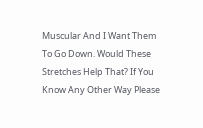Muscular And I Want Them To Go Down. Would These Stretches Help That? If You Know Any Other Way Please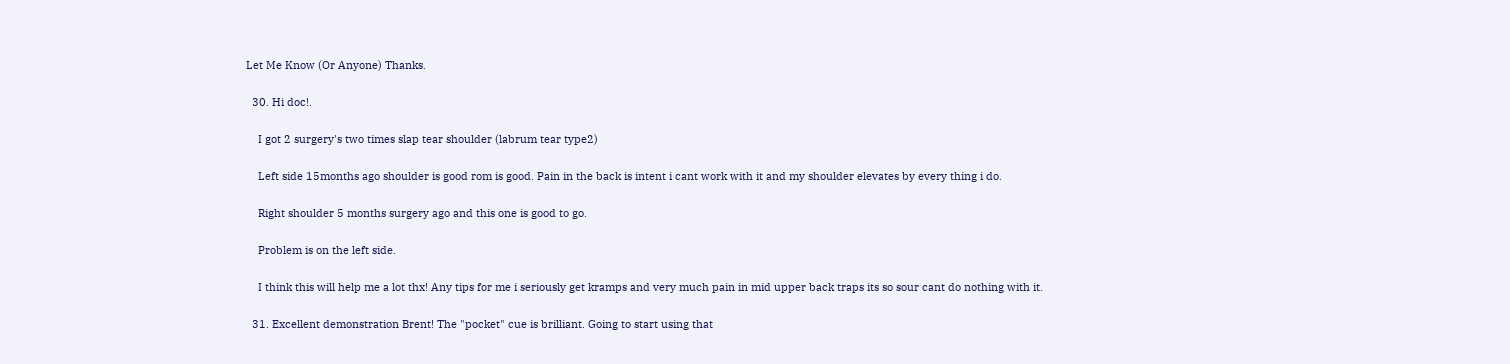Let Me Know (Or Anyone) Thanks.

  30. Hi doc!.

    I got 2 surgery's two times slap tear shoulder (labrum tear type2)

    Left side 15months ago shoulder is good rom is good. Pain in the back is intent i cant work with it and my shoulder elevates by every thing i do.

    Right shoulder 5 months surgery ago and this one is good to go.

    Problem is on the left side.

    I think this will help me a lot thx! Any tips for me i seriously get kramps and very much pain in mid upper back traps its so sour cant do nothing with it.

  31. Excellent demonstration Brent! The "pocket" cue is brilliant. Going to start using that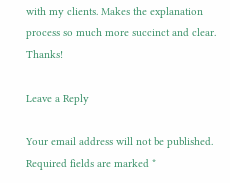with my clients. Makes the explanation process so much more succinct and clear. Thanks!

Leave a Reply

Your email address will not be published. Required fields are marked *